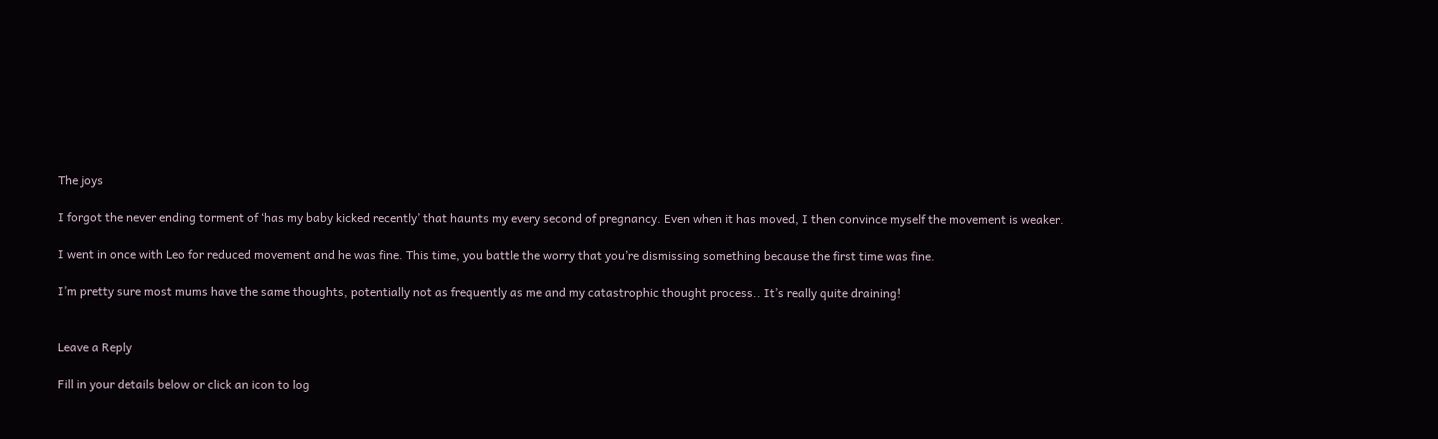The joys

I forgot the never ending torment of ‘has my baby kicked recently’ that haunts my every second of pregnancy. Even when it has moved, I then convince myself the movement is weaker.

I went in once with Leo for reduced movement and he was fine. This time, you battle the worry that you’re dismissing something because the first time was fine.

I’m pretty sure most mums have the same thoughts, potentially not as frequently as me and my catastrophic thought process.. It’s really quite draining!


Leave a Reply

Fill in your details below or click an icon to log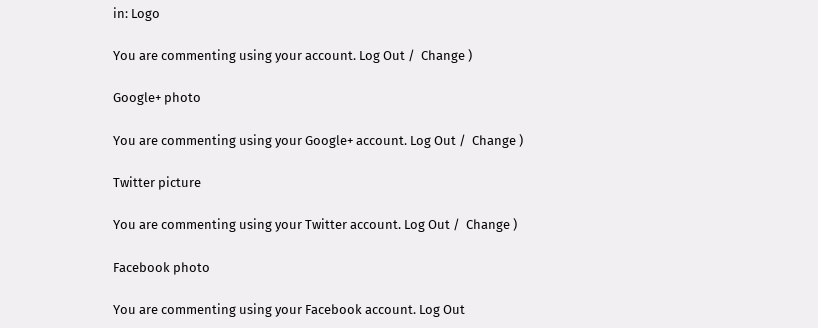in: Logo

You are commenting using your account. Log Out /  Change )

Google+ photo

You are commenting using your Google+ account. Log Out /  Change )

Twitter picture

You are commenting using your Twitter account. Log Out /  Change )

Facebook photo

You are commenting using your Facebook account. Log Out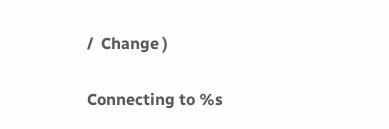/  Change )

Connecting to %s